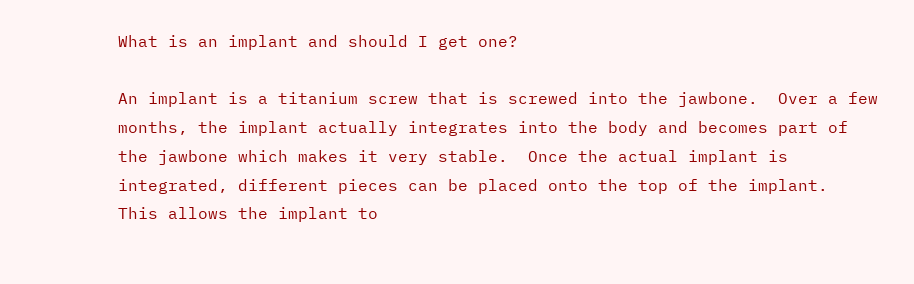What is an implant and should I get one?

An implant is a titanium screw that is screwed into the jawbone.  Over a few months, the implant actually integrates into the body and becomes part of the jawbone which makes it very stable.  Once the actual implant is integrated, different pieces can be placed onto the top of the implant.  This allows the implant to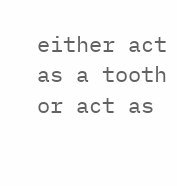either act as a tooth or act as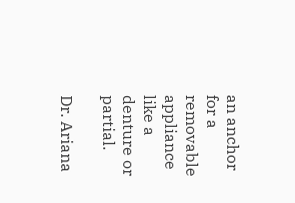an anchor for a removable appliance like a denture or partial.

Dr. Ariana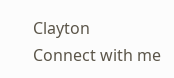Clayton
Connect with me